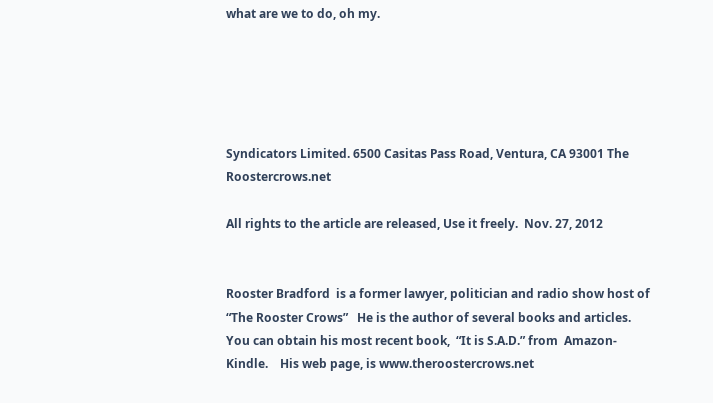what are we to do, oh my.





Syndicators Limited. 6500 Casitas Pass Road, Ventura, CA 93001 The Roostercrows.net

All rights to the article are released, Use it freely.  Nov. 27, 2012


Rooster Bradford  is a former lawyer, politician and radio show host of “The Rooster Crows”   He is the author of several books and articles.  You can obtain his most recent book,  “It is S.A.D.” from  Amazon-Kindle.    His web page, is www.theroostercrows.net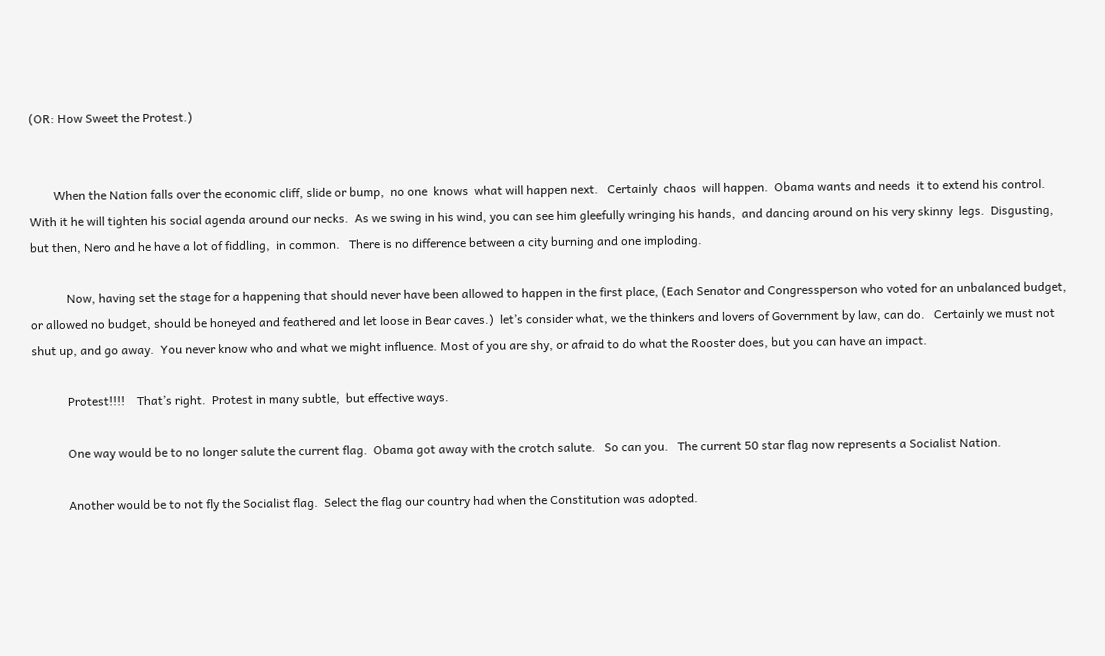(OR: How Sweet the Protest.)


        When the Nation falls over the economic cliff, slide or bump,  no one  knows  what will happen next.   Certainly  chaos  will happen.  Obama wants and needs  it to extend his control.    With it he will tighten his social agenda around our necks.  As we swing in his wind, you can see him gleefully wringing his hands,  and dancing around on his very skinny  legs.  Disgusting, but then, Nero and he have a lot of fiddling,  in common.   There is no difference between a city burning and one imploding.

            Now, having set the stage for a happening that should never have been allowed to happen in the first place, (Each Senator and Congressperson who voted for an unbalanced budget, or allowed no budget, should be honeyed and feathered and let loose in Bear caves.)  let’s consider what, we the thinkers and lovers of Government by law, can do.   Certainly we must not shut up, and go away.  You never know who and what we might influence. Most of you are shy, or afraid to do what the Rooster does, but you can have an impact.

            Protest!!!!    That’s right.  Protest in many subtle,  but effective ways.

            One way would be to no longer salute the current flag.  Obama got away with the crotch salute.   So can you.   The current 50 star flag now represents a Socialist Nation.

            Another would be to not fly the Socialist flag.  Select the flag our country had when the Constitution was adopted.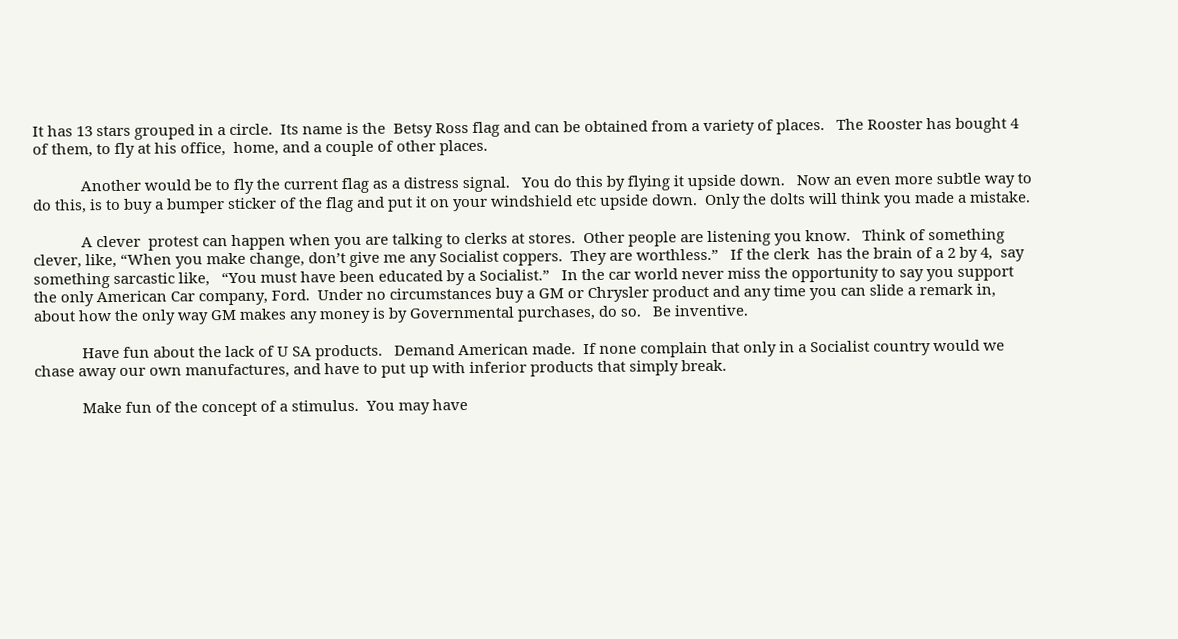It has 13 stars grouped in a circle.  Its name is the  Betsy Ross flag and can be obtained from a variety of places.   The Rooster has bought 4 of them, to fly at his office,  home, and a couple of other places.

            Another would be to fly the current flag as a distress signal.   You do this by flying it upside down.   Now an even more subtle way to do this, is to buy a bumper sticker of the flag and put it on your windshield etc upside down.  Only the dolts will think you made a mistake.

            A clever  protest can happen when you are talking to clerks at stores.  Other people are listening you know.   Think of something clever, like, “When you make change, don’t give me any Socialist coppers.  They are worthless.”   If the clerk  has the brain of a 2 by 4,  say something sarcastic like,   “You must have been educated by a Socialist.”   In the car world never miss the opportunity to say you support the only American Car company, Ford.  Under no circumstances buy a GM or Chrysler product and any time you can slide a remark in, about how the only way GM makes any money is by Governmental purchases, do so.   Be inventive.

            Have fun about the lack of U SA products.   Demand American made.  If none complain that only in a Socialist country would we chase away our own manufactures, and have to put up with inferior products that simply break.

            Make fun of the concept of a stimulus.  You may have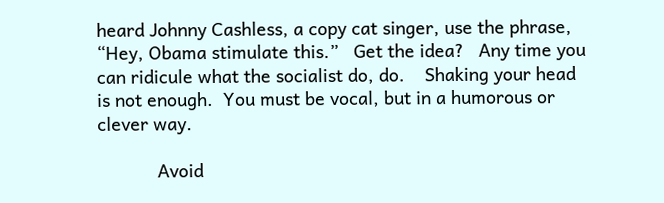heard Johnny Cashless, a copy cat singer, use the phrase,  “Hey, Obama stimulate this.”   Get the idea?   Any time you can ridicule what the socialist do, do.    Shaking your head is not enough.  You must be vocal, but in a humorous or clever way.

            Avoid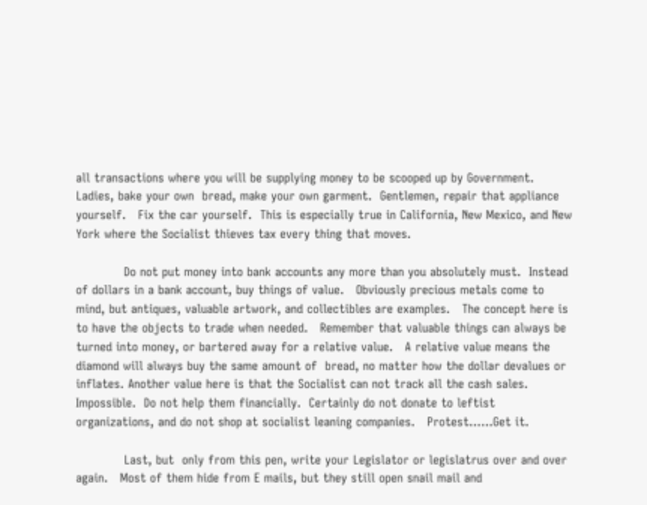all transactions where you will be supplying money to be scooped up by Government.   Ladies, bake your own  bread, make your own garment.  Gentlemen, repair that appliance yourself.   Fix the car yourself.  This is especially true in California, New Mexico, and New York where the Socialist thieves tax every thing that moves.

            Do not put money into bank accounts any more than you absolutely must.  Instead of dollars in a bank account, buy things of value.   Obviously precious metals come to mind, but antiques, valuable artwork, and collectibles are examples.   The concept here is to have the objects to trade when needed.   Remember that valuable things can always be turned into money, or bartered away for a relative value.   A relative value means the diamond will always buy the same amount of  bread, no matter how the dollar devalues or inflates. Another value here is that the Socialist can not track all the cash sales.   Impossible.  Do not help them financially.  Certainly do not donate to leftist organizations, and do not shop at socialist leaning companies.   Protest……Get it.

            Last, but  only from this pen, write your Legislator or legislatrus over and over again.   Most of them hide from E mails, but they still open snail mail and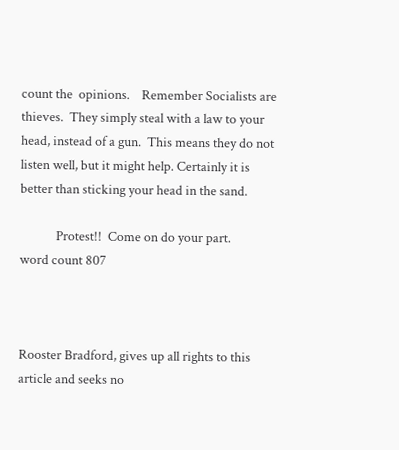count the  opinions.    Remember Socialists are thieves.  They simply steal with a law to your head, instead of a gun.  This means they do not listen well, but it might help. Certainly it is better than sticking your head in the sand.

            Protest!!  Come on do your part.
word count 807



Rooster Bradford, gives up all rights to this article and seeks no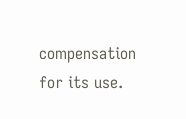compensation for its use.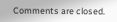Comments are closed.